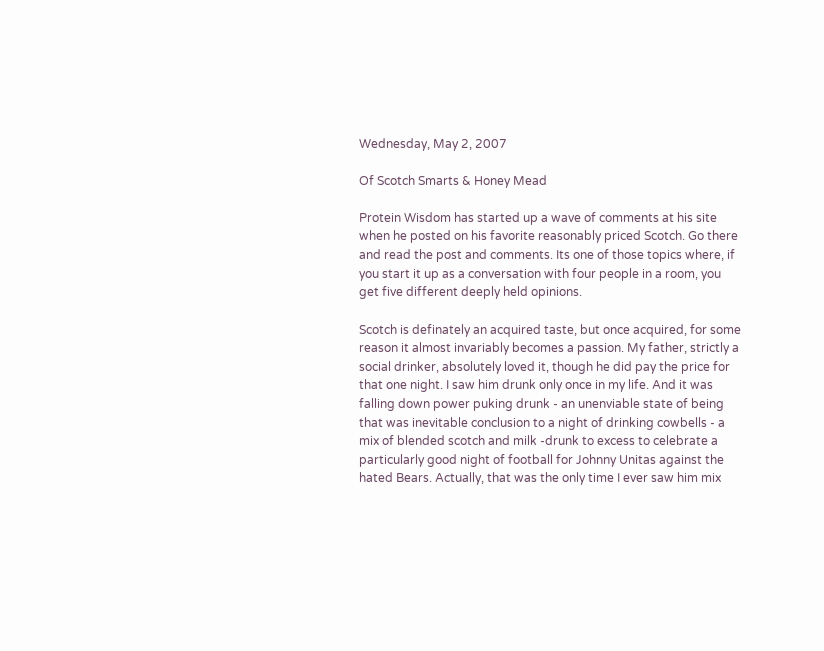Wednesday, May 2, 2007

Of Scotch Smarts & Honey Mead

Protein Wisdom has started up a wave of comments at his site when he posted on his favorite reasonably priced Scotch. Go there and read the post and comments. Its one of those topics where, if you start it up as a conversation with four people in a room, you get five different deeply held opinions.

Scotch is definately an acquired taste, but once acquired, for some reason it almost invariably becomes a passion. My father, strictly a social drinker, absolutely loved it, though he did pay the price for that one night. I saw him drunk only once in my life. And it was falling down power puking drunk - an unenviable state of being that was inevitable conclusion to a night of drinking cowbells - a mix of blended scotch and milk -drunk to excess to celebrate a particularly good night of football for Johnny Unitas against the hated Bears. Actually, that was the only time I ever saw him mix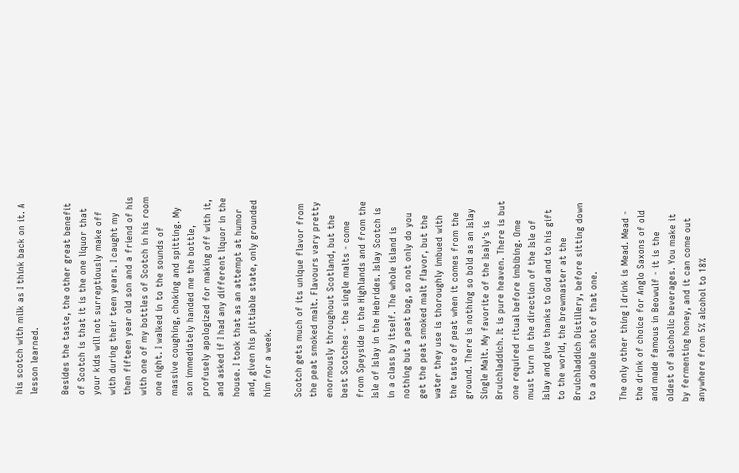his scotch with milk as I think back on it. A lesson learned.

Besides the taste, the other great benefit of Scotch is that it is the one liquor that your kids will not surreptiously make off with during their teen years. I caught my then fifteen year old son and a friend of his with one of my bottles of Scotch in his room one night. I walked in to the sounds of massive coughing, choking and spitting. My son immediately handed me the bottle, profusely apologized for making off with it, and asked if I had any different liquor in the house. I took that as an attempt at humor and, given his pittiable state, only grounded him for a week.

Scotch gets much of its unique flavor from the peat smoked malt. Flavours vary pretty enormously throughout Scotland, but the best Scotches - the single malts - come from Speyside in the Highlands and from the Isle of Islay in the Hebrides. Islay Scotch is in a class by itself. The whole island is nothing but a peat bog, so not only do you get the peat smoked malt flavor, but the water they use is thoroughly imbued with the taste of peat when it comes from the ground. There is nothing so bold as an Islay Single Malt. My favorite of the Isaly's is Bruichladdich. It is pure heaven. There is but one required ritual before imbibing. Ome must turn in the direction of the Isle of Islay and give thanks to God and to his gift to the world, the brewmaster at the Bruichladdich Distillery, before sitting down to a double shot of that one.

The only other thing I drink is Mead. Mead - the drink of choice for Anglo Saxons of old and made famous in Beowulf - it is the oldest of alcoholic beverages. You make it by fermenting honey, and it can come out anywhere from 5% alcohol to 18%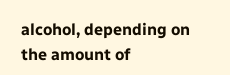alcohol, depending on the amount of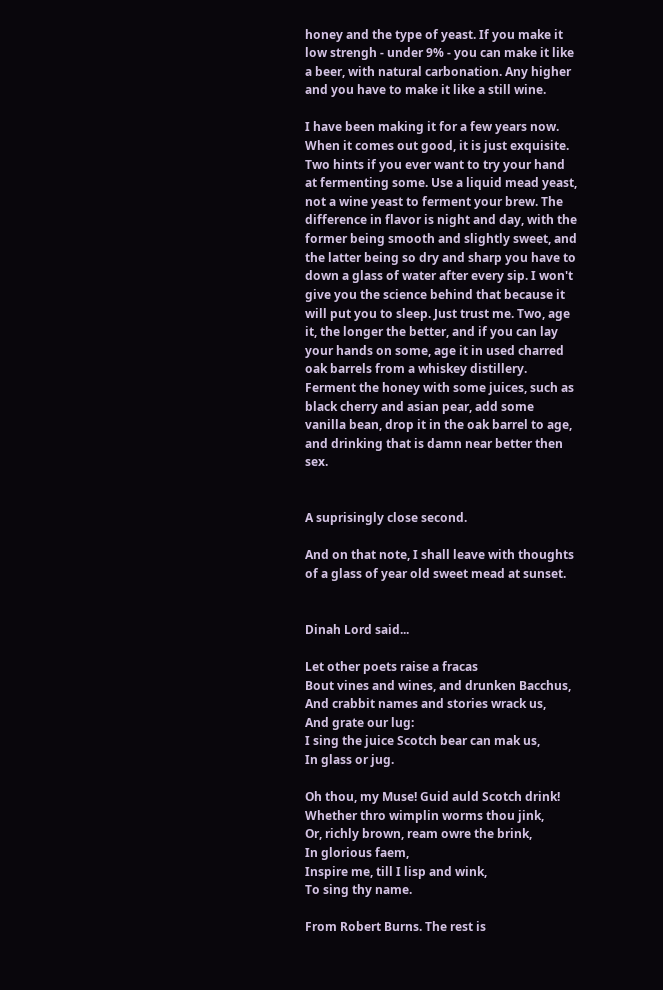honey and the type of yeast. If you make it low strengh - under 9% - you can make it like a beer, with natural carbonation. Any higher and you have to make it like a still wine.

I have been making it for a few years now. When it comes out good, it is just exquisite. Two hints if you ever want to try your hand at fermenting some. Use a liquid mead yeast, not a wine yeast to ferment your brew. The difference in flavor is night and day, with the former being smooth and slightly sweet, and the latter being so dry and sharp you have to down a glass of water after every sip. I won't give you the science behind that because it will put you to sleep. Just trust me. Two, age it, the longer the better, and if you can lay your hands on some, age it in used charred oak barrels from a whiskey distillery. Ferment the honey with some juices, such as black cherry and asian pear, add some vanilla bean, drop it in the oak barrel to age, and drinking that is damn near better then sex.


A suprisingly close second.

And on that note, I shall leave with thoughts of a glass of year old sweet mead at sunset.


Dinah Lord said...

Let other poets raise a fracas
Bout vines and wines, and drunken Bacchus,
And crabbit names and stories wrack us,
And grate our lug:
I sing the juice Scotch bear can mak us,
In glass or jug.

Oh thou, my Muse! Guid auld Scotch drink!
Whether thro wimplin worms thou jink,
Or, richly brown, ream owre the brink,
In glorious faem,
Inspire me, till I lisp and wink,
To sing thy name.

From Robert Burns. The rest is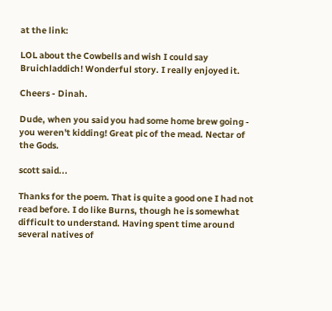at the link:

LOL about the Cowbells and wish I could say Bruichladdich! Wonderful story. I really enjoyed it.

Cheers - Dinah.

Dude, when you said you had some home brew going - you weren't kidding! Great pic of the mead. Nectar of the Gods.

scott said...

Thanks for the poem. That is quite a good one I had not read before. I do like Burns, though he is somewhat difficult to understand. Having spent time around several natives of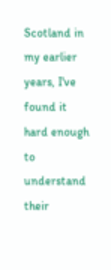Scotland in my earlier years, I've found it hard enough to understand their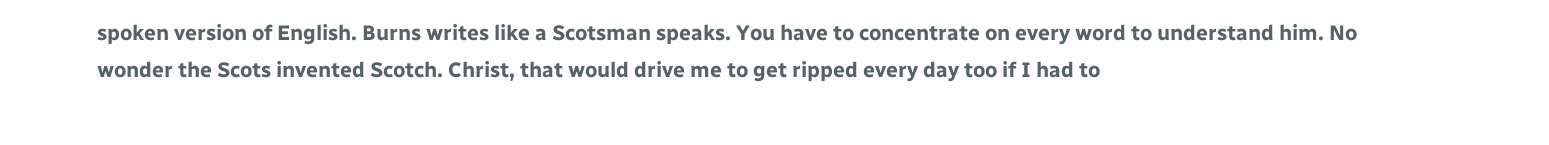spoken version of English. Burns writes like a Scotsman speaks. You have to concentrate on every word to understand him. No wonder the Scots invented Scotch. Christ, that would drive me to get ripped every day too if I had to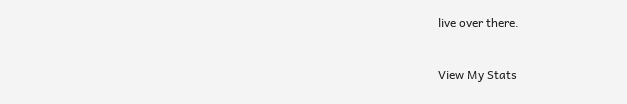live over there.


View My Stats